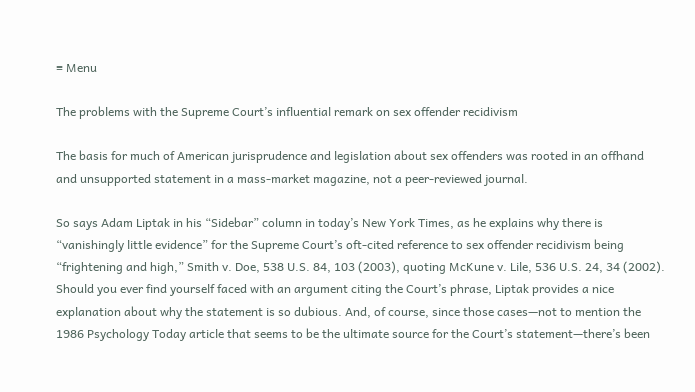≡ Menu

The problems with the Supreme Court’s influential remark on sex offender recidivism

The basis for much of American jurisprudence and legislation about sex offenders was rooted in an offhand and unsupported statement in a mass-market magazine, not a peer-reviewed journal.

So says Adam Liptak in his “Sidebar” column in today’s New York Times, as he explains why there is “vanishingly little evidence” for the Supreme Court’s oft-cited reference to sex offender recidivism being “frightening and high,” Smith v. Doe, 538 U.S. 84, 103 (2003), quoting McKune v. Lile, 536 U.S. 24, 34 (2002). Should you ever find yourself faced with an argument citing the Court’s phrase, Liptak provides a nice explanation about why the statement is so dubious. And, of course, since those cases—not to mention the 1986 Psychology Today article that seems to be the ultimate source for the Court’s statement—there’s been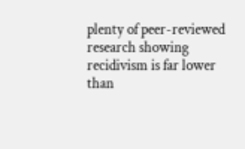plenty of peer-reviewed research showing recidivism is far lower than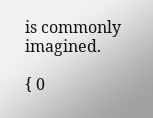is commonly imagined.

{ 0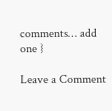comments… add one }

Leave a Comment